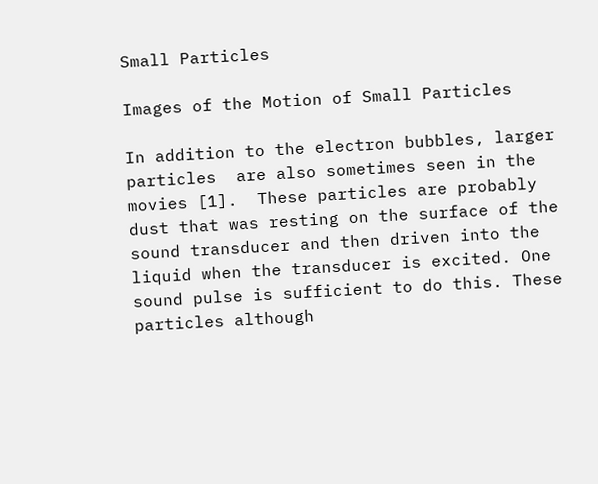Small Particles

Images of the Motion of Small Particles

In addition to the electron bubbles, larger particles  are also sometimes seen in the movies [1].  These particles are probably dust that was resting on the surface of the sound transducer and then driven into the liquid when the transducer is excited. One sound pulse is sufficient to do this. These particles although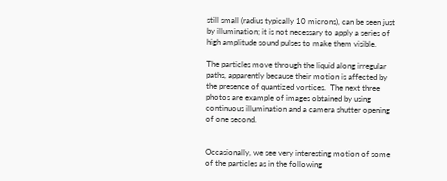still small (radius typically 10 microns), can be seen just by illumination; it is not necessary to apply a series of high amplitude sound pulses to make them visible.

The particles move through the liquid along irregular paths, apparently because their motion is affected by the presence of quantized vortices.  The next three photos are example of images obtained by using continuous illumination and a camera shutter opening of one second.


Occasionally, we see very interesting motion of some of the particles as in the following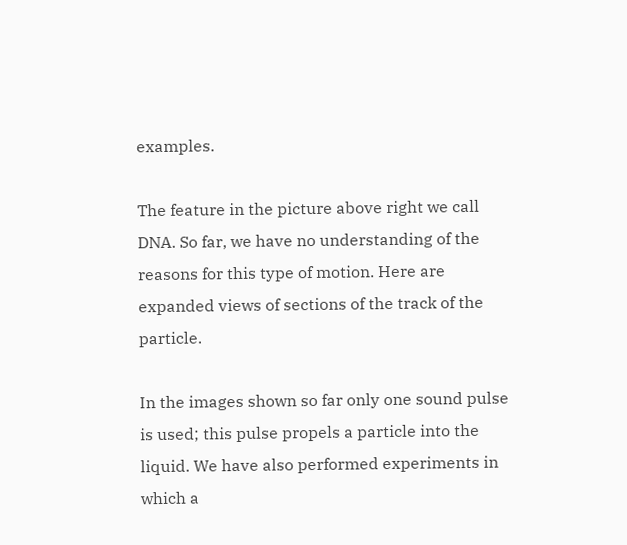examples.

The feature in the picture above right we call DNA. So far, we have no understanding of the reasons for this type of motion. Here are expanded views of sections of the track of the particle.

In the images shown so far only one sound pulse is used; this pulse propels a particle into the liquid. We have also performed experiments in which a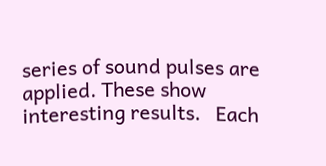series of sound pulses are applied. These show interesting results.   Each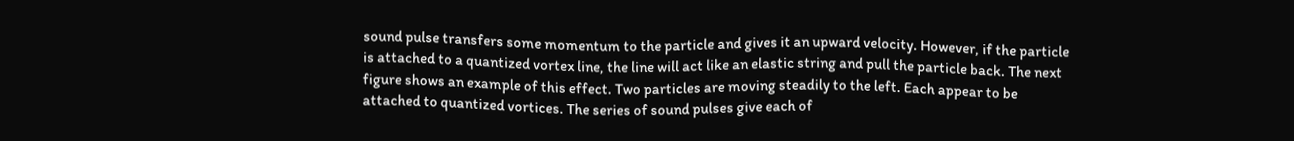sound pulse transfers some momentum to the particle and gives it an upward velocity. However, if the particle is attached to a quantized vortex line, the line will act like an elastic string and pull the particle back. The next figure shows an example of this effect. Two particles are moving steadily to the left. Each appear to be attached to quantized vortices. The series of sound pulses give each of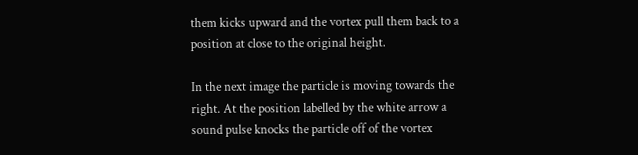them kicks upward and the vortex pull them back to a position at close to the original height.

In the next image the particle is moving towards the right. At the position labelled by the white arrow a sound pulse knocks the particle off of the vortex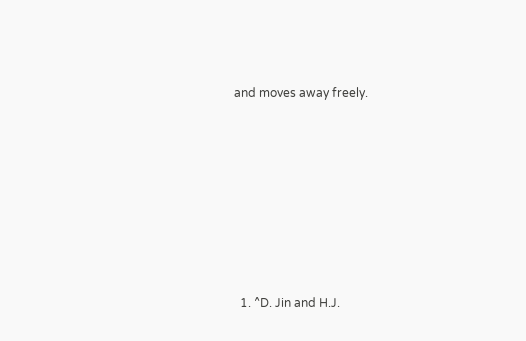and moves away freely.








  1. ^D. Jin and H.J.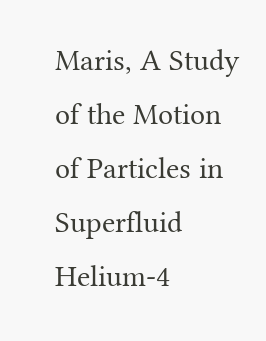Maris, A Study of the Motion of Particles in Superfluid Helium-4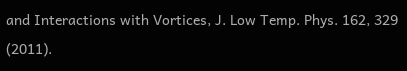and Interactions with Vortices, J. Low Temp. Phys. 162, 329 (2011).